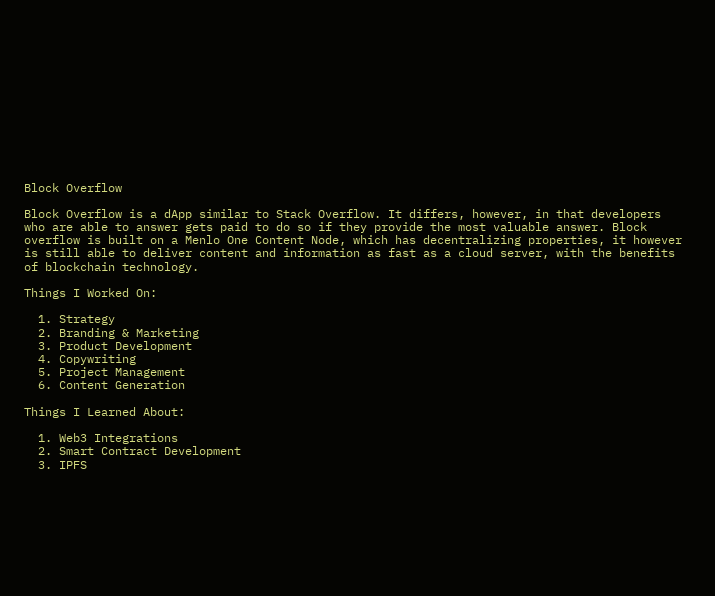Block Overflow

Block Overflow is a dApp similar to Stack Overflow. It differs, however, in that developers who are able to answer gets paid to do so if they provide the most valuable answer. Block overflow is built on a Menlo One Content Node, which has decentralizing properties, it however is still able to deliver content and information as fast as a cloud server, with the benefits of blockchain technology.

Things I Worked On:

  1. Strategy
  2. Branding & Marketing
  3. Product Development
  4. Copywriting
  5. Project Management
  6. Content Generation

Things I Learned About:

  1. Web3 Integrations
  2. Smart Contract Development
  3. IPFS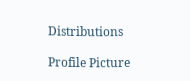Distributions

Profile Picture